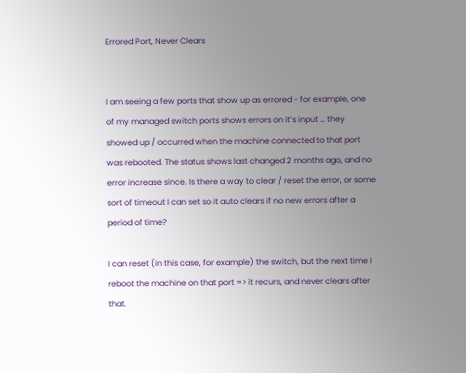Errored Port, Never Clears


I am seeing a few ports that show up as errored - for example, one of my managed switch ports shows errors on it’s input … they showed up / occurred when the machine connected to that port was rebooted. The status shows last changed 2 months ago, and no error increase since. Is there a way to clear / reset the error, or some sort of timeout I can set so it auto clears if no new errors after a period of time?

I can reset (in this case, for example) the switch, but the next time I reboot the machine on that port => it recurs, and never clears after that.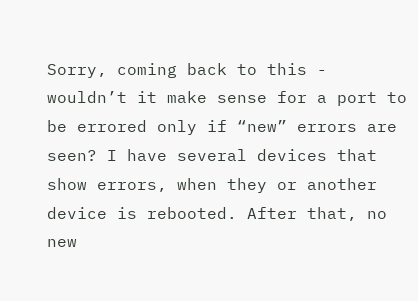Sorry, coming back to this - wouldn’t it make sense for a port to be errored only if “new” errors are seen? I have several devices that show errors, when they or another device is rebooted. After that, no new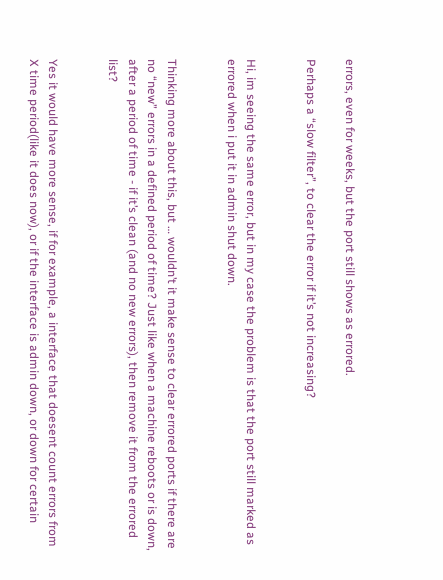errors, even for weeks, but the port still shows as errored.

Perhaps a “slow filter”, to clear the error if it’s not increasing?


Hi, im seeing the same error, but in my case the problem is that the port still marked as errored when i put it in admin shut down.


Thinking more about this, but … wouldn’t it make sense to clear errored ports if there are no “new” errors in a defined period of time? Just like when a machine reboots or is down, after a period of time - if it’s clean (and no new errors), then remove it from the errored list?


Yes it would have more sense, if for example, a interface that doesent count errors from X time period(like it does now), or if the interface is admin down, or down for certain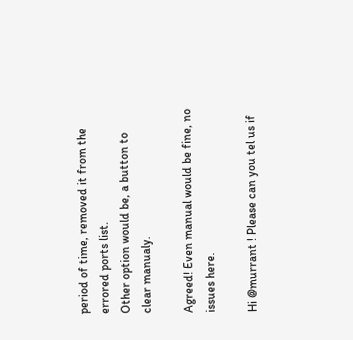period of time, removed it from the errored ports list.
Other option would be, a button to clear manualy.

Agreed! Even manual would be fine, no issues here.

Hi @murrant ! Please can you tel us if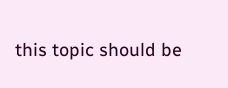this topic should be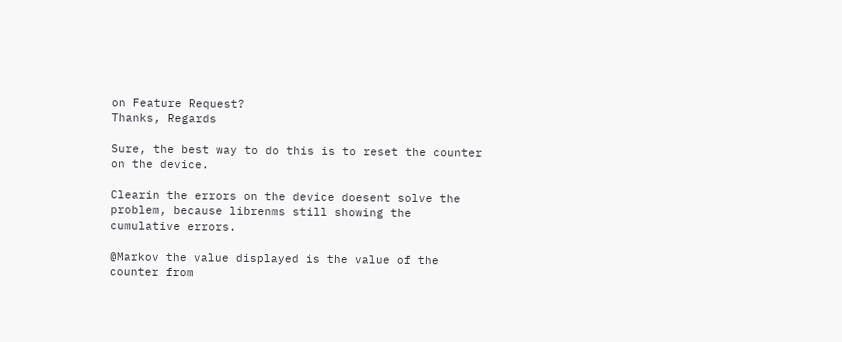on Feature Request?
Thanks, Regards

Sure, the best way to do this is to reset the counter on the device.

Clearin the errors on the device doesent solve the problem, because librenms still showing the cumulative errors.

@Markov the value displayed is the value of the counter from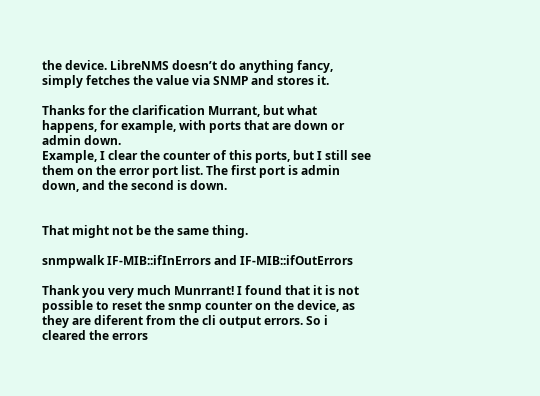the device. LibreNMS doesn’t do anything fancy, simply fetches the value via SNMP and stores it.

Thanks for the clarification Murrant, but what happens, for example, with ports that are down or admin down.
Example, I clear the counter of this ports, but I still see them on the error port list. The first port is admin down, and the second is down.


That might not be the same thing.

snmpwalk IF-MIB::ifInErrors and IF-MIB::ifOutErrors

Thank you very much Munrrant! I found that it is not possible to reset the snmp counter on the device, as they are diferent from the cli output errors. So i cleared the errors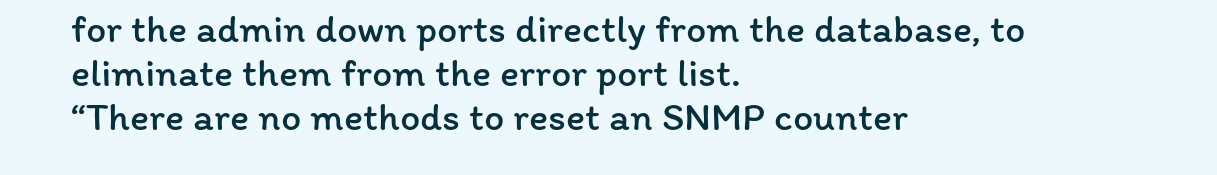for the admin down ports directly from the database, to eliminate them from the error port list.
“There are no methods to reset an SNMP counter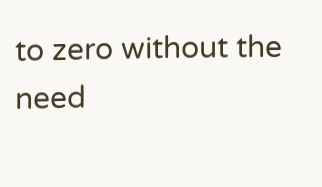to zero without the need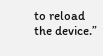to reload the device.”